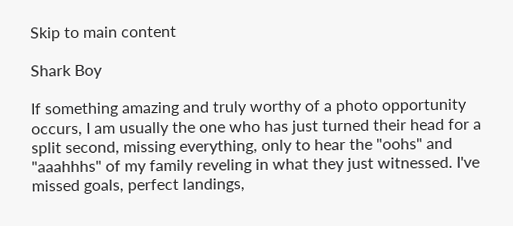Skip to main content

Shark Boy

If something amazing and truly worthy of a photo opportunity occurs, I am usually the one who has just turned their head for a split second, missing everything, only to hear the "oohs" and "aaahhhs" of my family reveling in what they just witnessed. I've missed goals, perfect landings,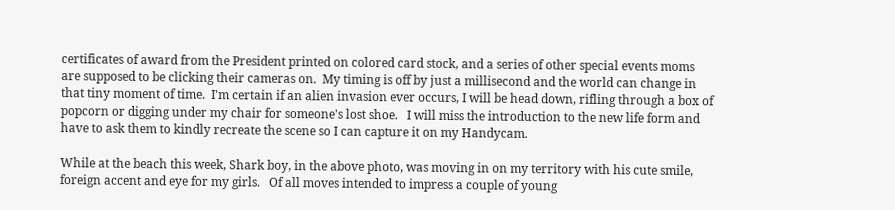certificates of award from the President printed on colored card stock, and a series of other special events moms are supposed to be clicking their cameras on.  My timing is off by just a millisecond and the world can change in that tiny moment of time.  I'm certain if an alien invasion ever occurs, I will be head down, rifling through a box of popcorn or digging under my chair for someone's lost shoe.   I will miss the introduction to the new life form and have to ask them to kindly recreate the scene so I can capture it on my Handycam.

While at the beach this week, Shark boy, in the above photo, was moving in on my territory with his cute smile, foreign accent and eye for my girls.   Of all moves intended to impress a couple of young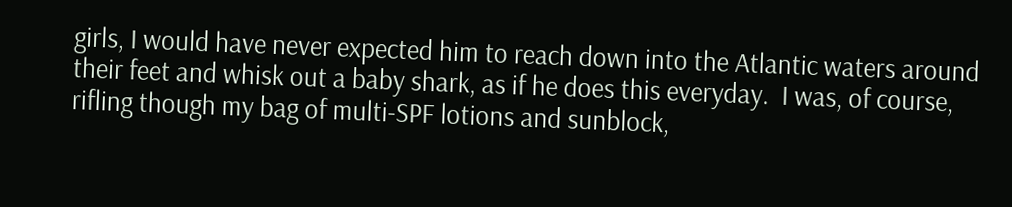girls, I would have never expected him to reach down into the Atlantic waters around their feet and whisk out a baby shark, as if he does this everyday.  I was, of course, rifling though my bag of multi-SPF lotions and sunblock,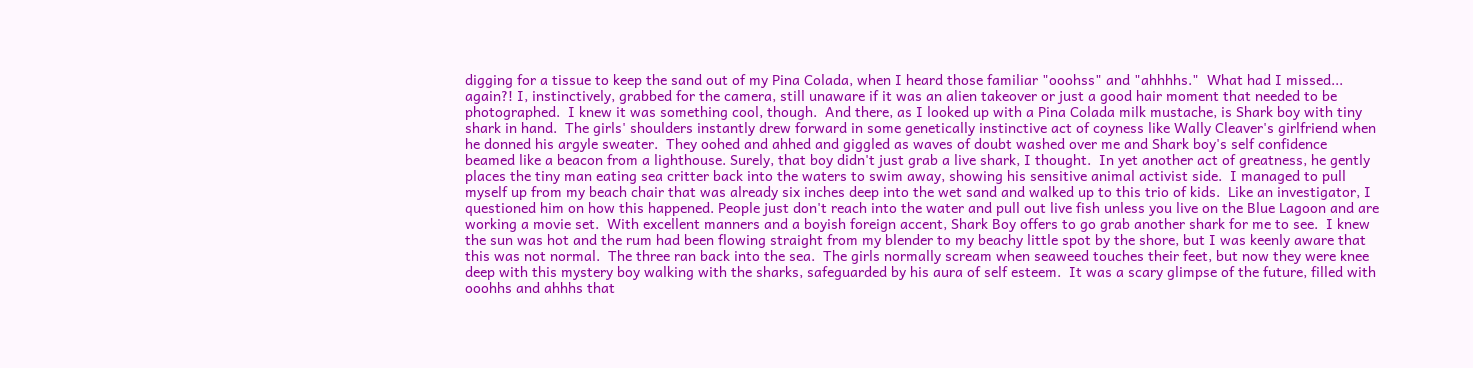digging for a tissue to keep the sand out of my Pina Colada, when I heard those familiar "ooohss" and "ahhhhs."  What had I missed... again?! I, instinctively, grabbed for the camera, still unaware if it was an alien takeover or just a good hair moment that needed to be photographed.  I knew it was something cool, though.  And there, as I looked up with a Pina Colada milk mustache, is Shark boy with tiny shark in hand.  The girls' shoulders instantly drew forward in some genetically instinctive act of coyness like Wally Cleaver's girlfriend when he donned his argyle sweater.  They oohed and ahhed and giggled as waves of doubt washed over me and Shark boy's self confidence beamed like a beacon from a lighthouse. Surely, that boy didn't just grab a live shark, I thought.  In yet another act of greatness, he gently places the tiny man eating sea critter back into the waters to swim away, showing his sensitive animal activist side.  I managed to pull myself up from my beach chair that was already six inches deep into the wet sand and walked up to this trio of kids.  Like an investigator, I questioned him on how this happened. People just don't reach into the water and pull out live fish unless you live on the Blue Lagoon and are working a movie set.  With excellent manners and a boyish foreign accent, Shark Boy offers to go grab another shark for me to see.  I knew the sun was hot and the rum had been flowing straight from my blender to my beachy little spot by the shore, but I was keenly aware that this was not normal.  The three ran back into the sea.  The girls normally scream when seaweed touches their feet, but now they were knee deep with this mystery boy walking with the sharks, safeguarded by his aura of self esteem.  It was a scary glimpse of the future, filled with ooohhs and ahhhs that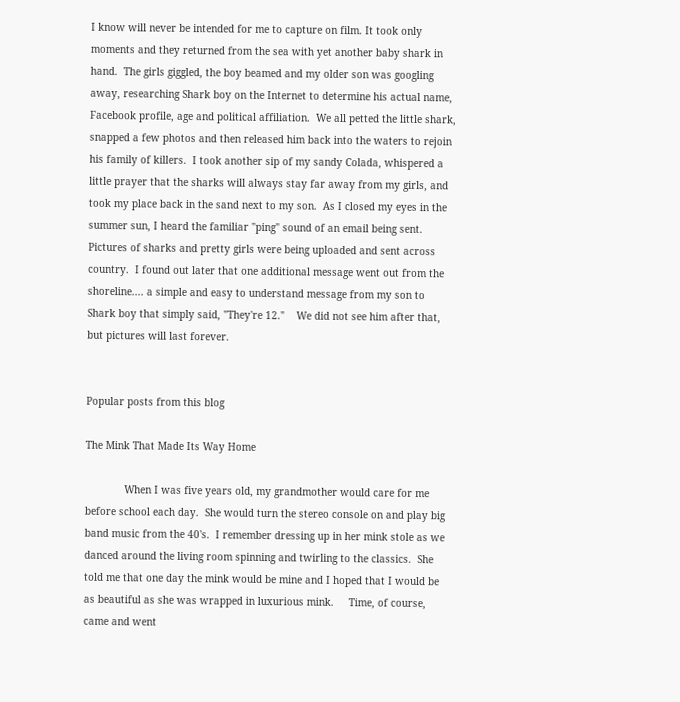I know will never be intended for me to capture on film. It took only moments and they returned from the sea with yet another baby shark in hand.  The girls giggled, the boy beamed and my older son was googling away, researching Shark boy on the Internet to determine his actual name, Facebook profile, age and political affiliation.  We all petted the little shark,  snapped a few photos and then released him back into the waters to rejoin his family of killers.  I took another sip of my sandy Colada, whispered a little prayer that the sharks will always stay far away from my girls, and took my place back in the sand next to my son.  As I closed my eyes in the summer sun, I heard the familiar "ping" sound of an email being sent.   Pictures of sharks and pretty girls were being uploaded and sent across country.  I found out later that one additional message went out from the shoreline.... a simple and easy to understand message from my son to Shark boy that simply said, "They're 12."    We did not see him after that, but pictures will last forever.


Popular posts from this blog

The Mink That Made Its Way Home

             When I was five years old, my grandmother would care for me before school each day.  She would turn the stereo console on and play big band music from the 40's.  I remember dressing up in her mink stole as we danced around the living room spinning and twirling to the classics.  She told me that one day the mink would be mine and I hoped that I would be as beautiful as she was wrapped in luxurious mink.     Time, of course, came and went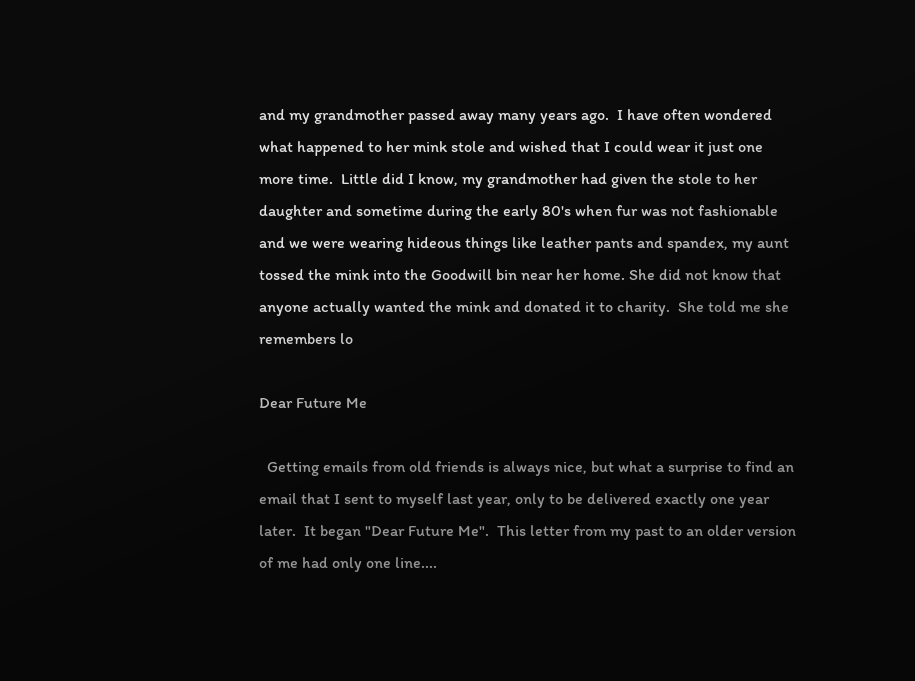and my grandmother passed away many years ago.  I have often wondered what happened to her mink stole and wished that I could wear it just one more time.  Little did I know, my grandmother had given the stole to her daughter and sometime during the early 80's when fur was not fashionable and we were wearing hideous things like leather pants and spandex, my aunt tossed the mink into the Goodwill bin near her home. She did not know that anyone actually wanted the mink and donated it to charity.  She told me she remembers lo

Dear Future Me

  Getting emails from old friends is always nice, but what a surprise to find an email that I sent to myself last year, only to be delivered exactly one year later.  It began "Dear Future Me".  This letter from my past to an older version of me had only one line....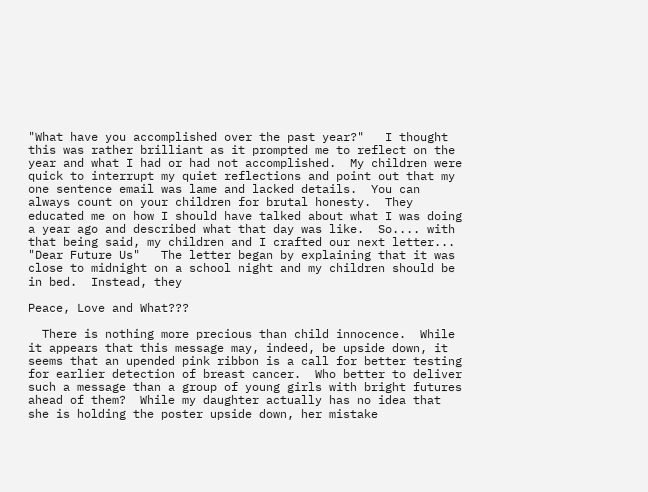"What have you accomplished over the past year?"   I thought this was rather brilliant as it prompted me to reflect on the year and what I had or had not accomplished.  My children were quick to interrupt my quiet reflections and point out that my one sentence email was lame and lacked details.  You can always count on your children for brutal honesty.  They educated me on how I should have talked about what I was doing a year ago and described what that day was like.  So.... with that being said, my children and I crafted our next letter... "Dear Future Us"   The letter began by explaining that it was close to midnight on a school night and my children should be in bed.  Instead, they

Peace, Love and What???

  There is nothing more precious than child innocence.  While it appears that this message may, indeed, be upside down, it seems that an upended pink ribbon is a call for better testing for earlier detection of breast cancer.  Who better to deliver such a message than a group of young girls with bright futures ahead of them?  While my daughter actually has no idea that she is holding the poster upside down, her mistake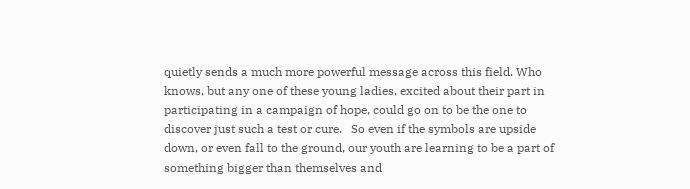quietly sends a much more powerful message across this field. Who knows, but any one of these young ladies, excited about their part in participating in a campaign of hope, could go on to be the one to discover just such a test or cure.   So even if the symbols are upside down, or even fall to the ground, our youth are learning to be a part of something bigger than themselves and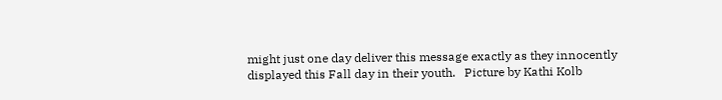might just one day deliver this message exactly as they innocently displayed this Fall day in their youth.   Picture by Kathi Kolb